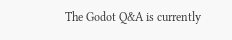The Godot Q&A is currently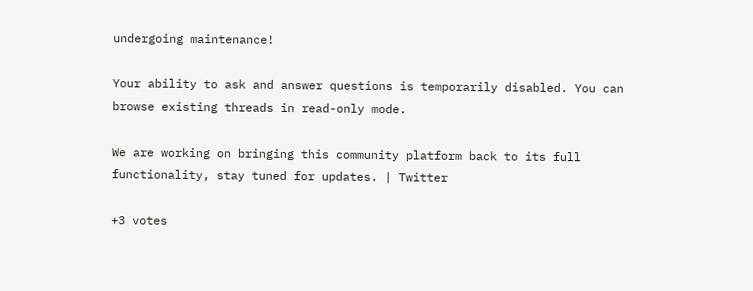undergoing maintenance!

Your ability to ask and answer questions is temporarily disabled. You can browse existing threads in read-only mode.

We are working on bringing this community platform back to its full functionality, stay tuned for updates. | Twitter

+3 votes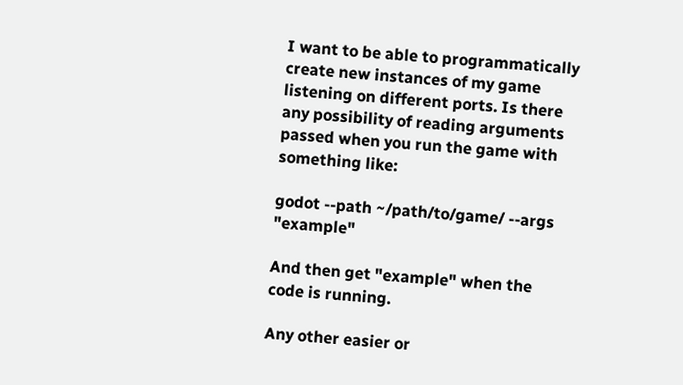I want to be able to programmatically create new instances of my game listening on different ports. Is there any possibility of reading arguments passed when you run the game with something like:

godot --path ~/path/to/game/ --args "example"

And then get "example" when the code is running.

Any other easier or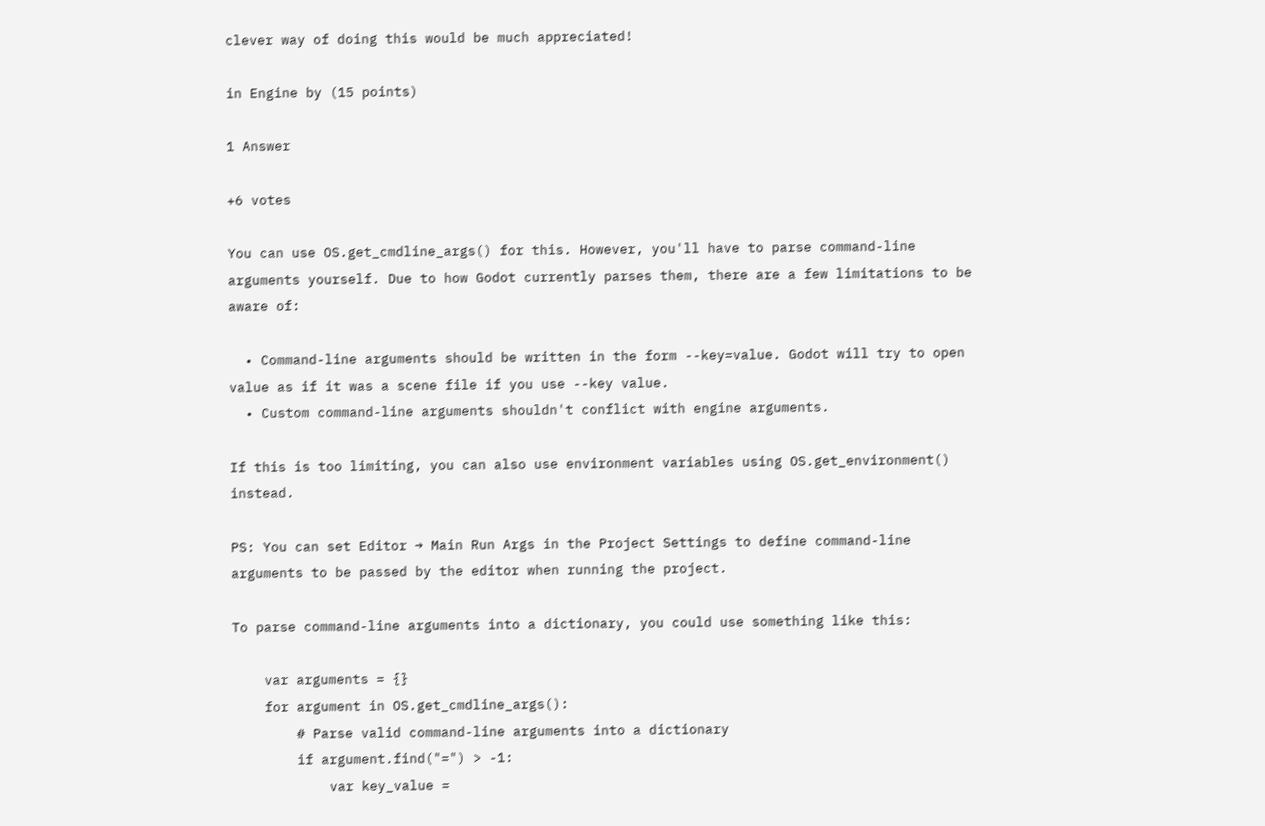clever way of doing this would be much appreciated!

in Engine by (15 points)

1 Answer

+6 votes

You can use OS.get_cmdline_args() for this. However, you'll have to parse command-line arguments yourself. Due to how Godot currently parses them, there are a few limitations to be aware of:

  • Command-line arguments should be written in the form --key=value. Godot will try to open value as if it was a scene file if you use --key value.
  • Custom command-line arguments shouldn't conflict with engine arguments.

If this is too limiting, you can also use environment variables using OS.get_environment() instead.

PS: You can set Editor → Main Run Args in the Project Settings to define command-line arguments to be passed by the editor when running the project.

To parse command-line arguments into a dictionary, you could use something like this:

    var arguments = {}
    for argument in OS.get_cmdline_args():
        # Parse valid command-line arguments into a dictionary
        if argument.find("=") > -1:
            var key_value =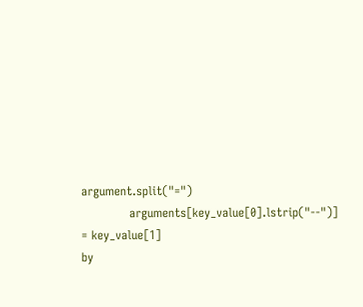argument.split("=")
            arguments[key_value[0].lstrip("--")] = key_value[1]
by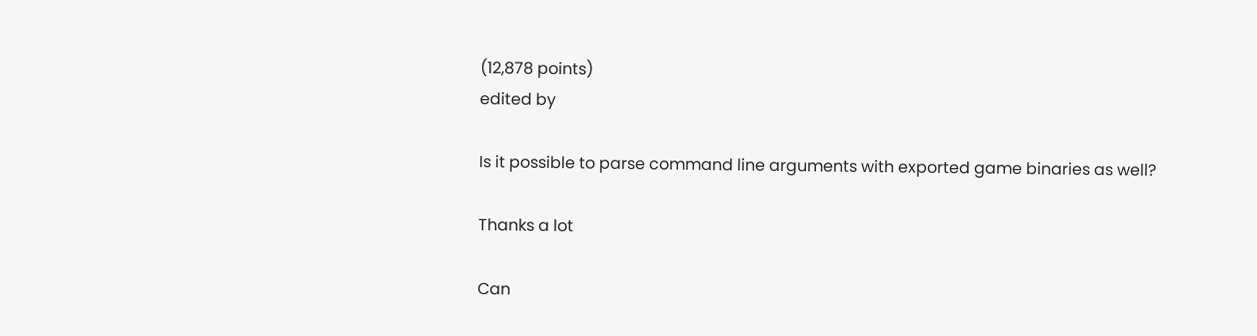(12,878 points)
edited by

Is it possible to parse command line arguments with exported game binaries as well?

Thanks a lot

Can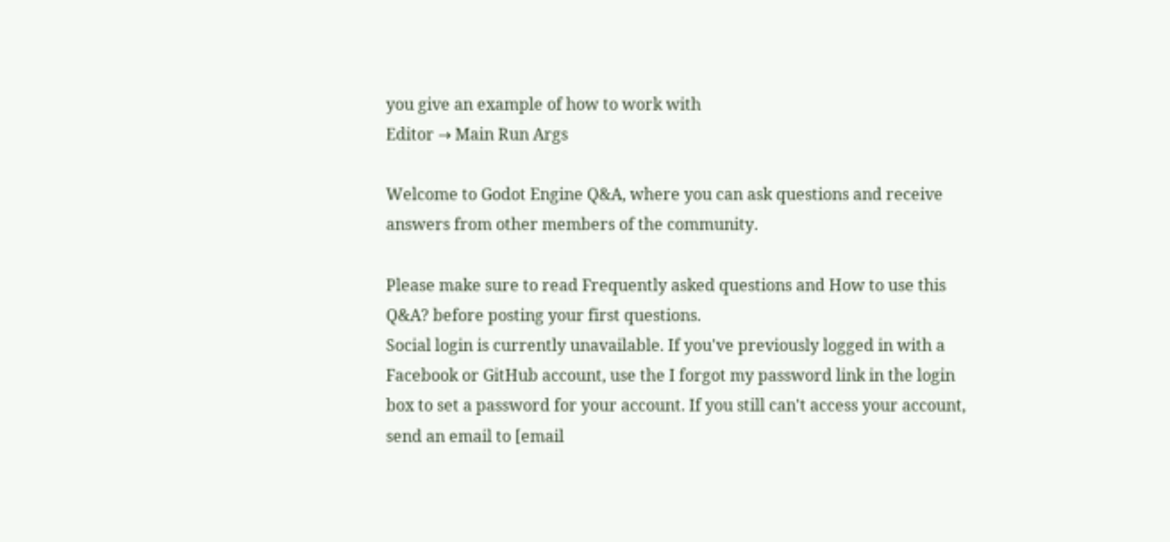you give an example of how to work with
Editor → Main Run Args

Welcome to Godot Engine Q&A, where you can ask questions and receive answers from other members of the community.

Please make sure to read Frequently asked questions and How to use this Q&A? before posting your first questions.
Social login is currently unavailable. If you've previously logged in with a Facebook or GitHub account, use the I forgot my password link in the login box to set a password for your account. If you still can't access your account, send an email to [email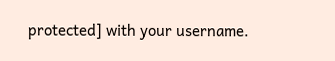protected] with your username.